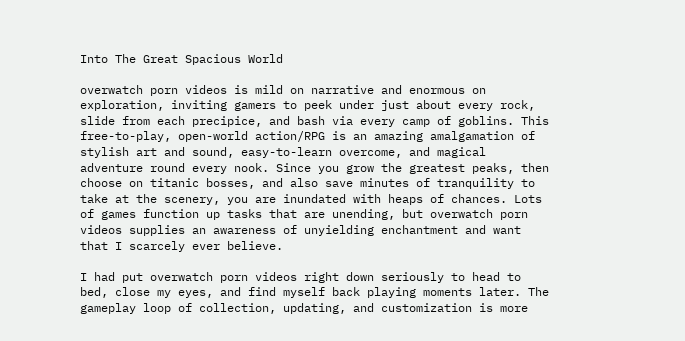Into The Great Spacious World

overwatch porn videos is mild on narrative and enormous on exploration, inviting gamers to peek under just about every rock, slide from each precipice, and bash via every camp of goblins. This free-to-play, open-world action/RPG is an amazing amalgamation of stylish art and sound, easy-to-learn overcome, and magical adventure round every nook. Since you grow the greatest peaks, then choose on titanic bosses, and also save minutes of tranquility to take at the scenery, you are inundated with heaps of chances. Lots of games function up tasks that are unending, but overwatch porn videos supplies an awareness of unyielding enchantment and want that I scarcely ever believe.

I had put overwatch porn videos right down seriously to head to bed, close my eyes, and find myself back playing moments later. The gameplay loop of collection, updating, and customization is more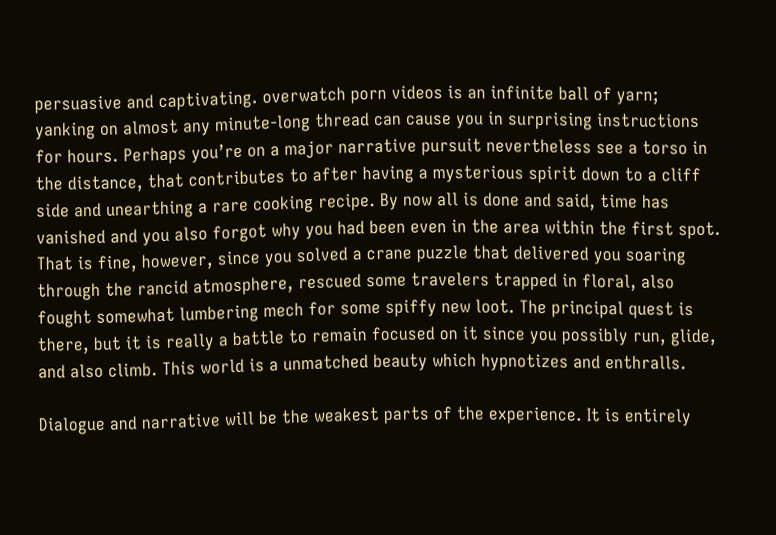persuasive and captivating. overwatch porn videos is an infinite ball of yarn; yanking on almost any minute-long thread can cause you in surprising instructions for hours. Perhaps you’re on a major narrative pursuit nevertheless see a torso in the distance, that contributes to after having a mysterious spirit down to a cliff side and unearthing a rare cooking recipe. By now all is done and said, time has vanished and you also forgot why you had been even in the area within the first spot. That is fine, however, since you solved a crane puzzle that delivered you soaring through the rancid atmosphere, rescued some travelers trapped in floral, also fought somewhat lumbering mech for some spiffy new loot. The principal quest is there, but it is really a battle to remain focused on it since you possibly run, glide, and also climb. This world is a unmatched beauty which hypnotizes and enthralls.

Dialogue and narrative will be the weakest parts of the experience. It is entirely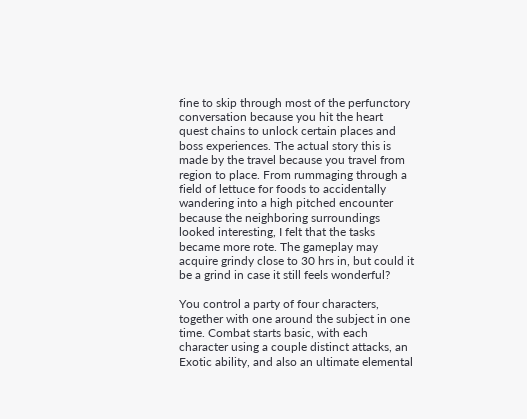fine to skip through most of the perfunctory conversation because you hit the heart quest chains to unlock certain places and boss experiences. The actual story this is made by the travel because you travel from region to place. From rummaging through a field of lettuce for foods to accidentally wandering into a high pitched encounter because the neighboring surroundings looked interesting, I felt that the tasks became more rote. The gameplay may acquire grindy close to 30 hrs in, but could it be a grind in case it still feels wonderful?

You control a party of four characters, together with one around the subject in one time. Combat starts basic, with each character using a couple distinct attacks, an Exotic ability, and also an ultimate elemental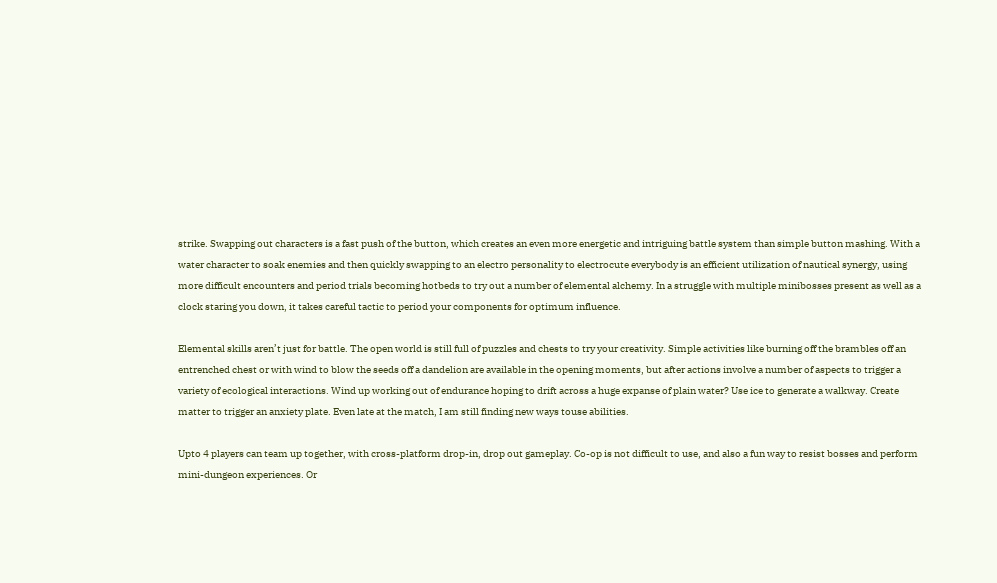strike. Swapping out characters is a fast push of the button, which creates an even more energetic and intriguing battle system than simple button mashing. With a water character to soak enemies and then quickly swapping to an electro personality to electrocute everybody is an efficient utilization of nautical synergy, using more difficult encounters and period trials becoming hotbeds to try out a number of elemental alchemy. In a struggle with multiple minibosses present as well as a clock staring you down, it takes careful tactic to period your components for optimum influence.

Elemental skills aren’t just for battle. The open world is still full of puzzles and chests to try your creativity. Simple activities like burning off the brambles off an entrenched chest or with wind to blow the seeds off a dandelion are available in the opening moments, but after actions involve a number of aspects to trigger a variety of ecological interactions. Wind up working out of endurance hoping to drift across a huge expanse of plain water? Use ice to generate a walkway. Create matter to trigger an anxiety plate. Even late at the match, I am still finding new ways touse abilities.

Upto 4 players can team up together, with cross-platform drop-in, drop out gameplay. Co-op is not difficult to use, and also a fun way to resist bosses and perform mini-dungeon experiences. Or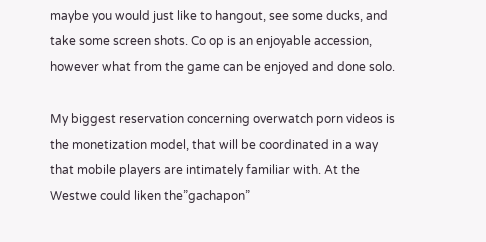maybe you would just like to hangout, see some ducks, and take some screen shots. Co op is an enjoyable accession, however what from the game can be enjoyed and done solo.

My biggest reservation concerning overwatch porn videos is the monetization model, that will be coordinated in a way that mobile players are intimately familiar with. At the Westwe could liken the”gachapon”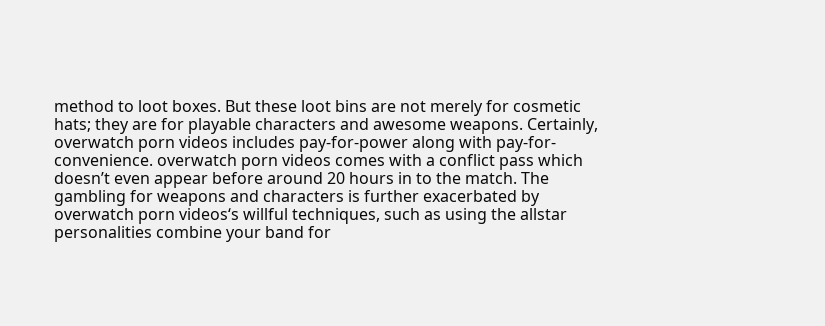method to loot boxes. But these loot bins are not merely for cosmetic hats; they are for playable characters and awesome weapons. Certainly, overwatch porn videos includes pay-for-power along with pay-for-convenience. overwatch porn videos comes with a conflict pass which doesn’t even appear before around 20 hours in to the match. The gambling for weapons and characters is further exacerbated by overwatch porn videos‘s willful techniques, such as using the allstar personalities combine your band for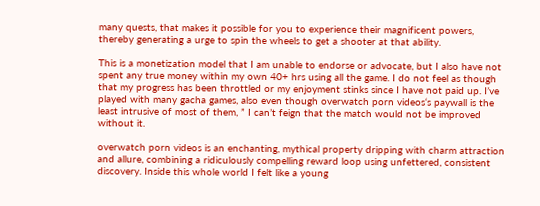many quests, that makes it possible for you to experience their magnificent powers, thereby generating a urge to spin the wheels to get a shooter at that ability.

This is a monetization model that I am unable to endorse or advocate, but I also have not spent any true money within my own 40+ hrs using all the game. I do not feel as though that my progress has been throttled or my enjoyment stinks since I have not paid up. I’ve played with many gacha games, also even though overwatch porn videos‘s paywall is the least intrusive of most of them, ” I can’t feign that the match would not be improved without it.

overwatch porn videos is an enchanting, mythical property dripping with charm attraction and allure, combining a ridiculously compelling reward loop using unfettered, consistent discovery. Inside this whole world I felt like a young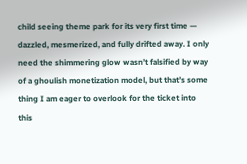child seeing theme park for its very first time — dazzled, mesmerized, and fully drifted away. I only need the shimmering glow wasn’t falsified by way of a ghoulish monetization model, but that’s some thing I am eager to overlook for the ticket into this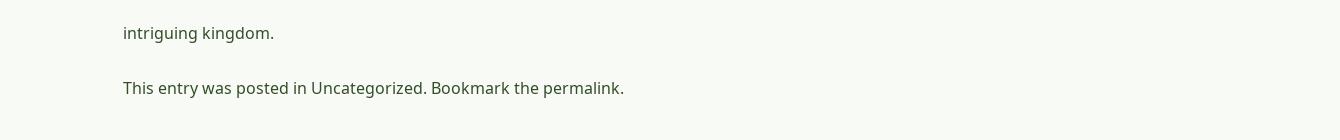intriguing kingdom.

This entry was posted in Uncategorized. Bookmark the permalink.